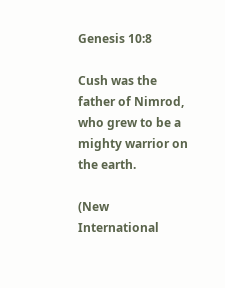Genesis 10:8

Cush was the father of Nimrod, who grew to be a mighty warrior on the earth.

(New International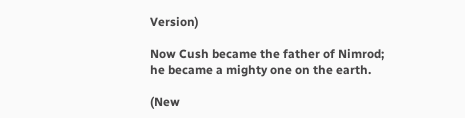Version)

Now Cush became the father of Nimrod; he became a mighty one on the earth.

(New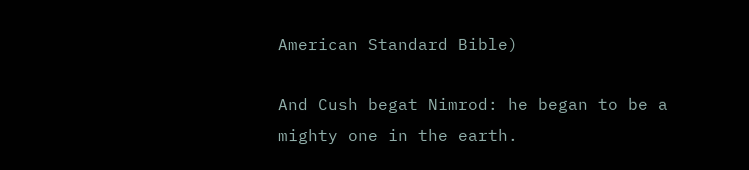American Standard Bible)

And Cush begat Nimrod: he began to be a mighty one in the earth.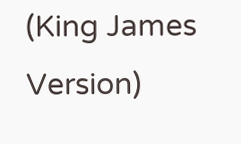(King James Version)